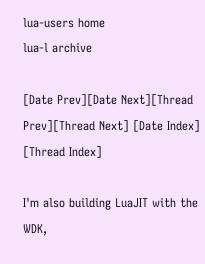lua-users home
lua-l archive

[Date Prev][Date Next][Thread Prev][Thread Next] [Date Index] [Thread Index]

I'm also building LuaJIT with the WDK,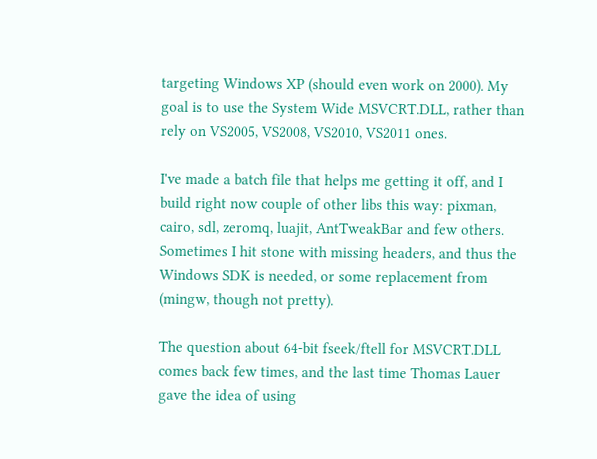targeting Windows XP (should even work on 2000). My goal is to use the System Wide MSVCRT.DLL, rather than rely on VS2005, VS2008, VS2010, VS2011 ones.

I've made a batch file that helps me getting it off, and I build right now couple of other libs this way: pixman, cairo, sdl, zeromq, luajit, AntTweakBar and few others. Sometimes I hit stone with missing headers, and thus the Windows SDK is needed, or some replacement from (mingw, though not pretty).

The question about 64-bit fseek/ftell for MSVCRT.DLL comes back few times, and the last time Thomas Lauer gave the idea of using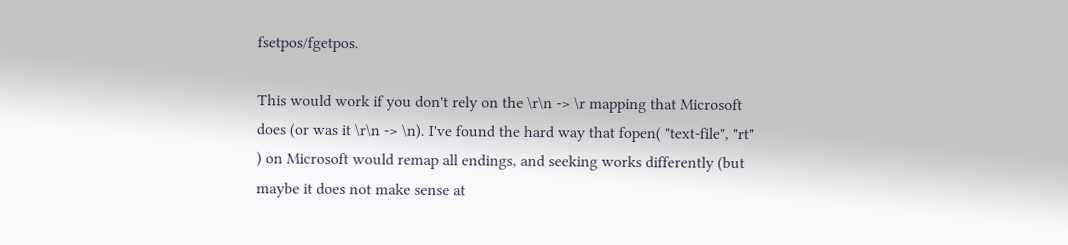fsetpos/fgetpos.

This would work if you don't rely on the \r\n -> \r mapping that Microsoft does (or was it \r\n -> \n). I've found the hard way that fopen( "text-file", "rt" ) on Microsoft would remap all endings, and seeking works differently (but maybe it does not make sense at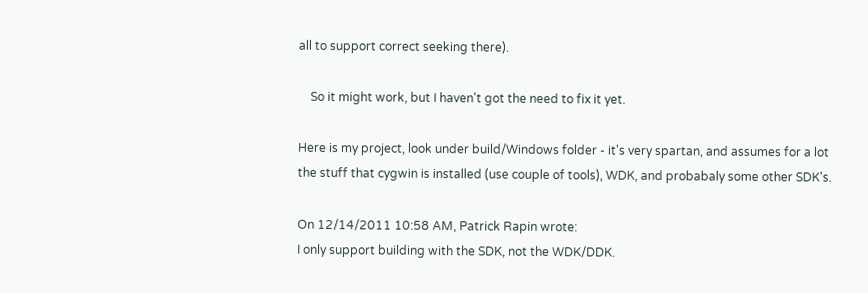all to support correct seeking there).

    So it might work, but I haven't got the need to fix it yet.

Here is my project, look under build/Windows folder - it's very spartan, and assumes for a lot the stuff that cygwin is installed (use couple of tools), WDK, and probabaly some other SDK's.

On 12/14/2011 10:58 AM, Patrick Rapin wrote:
I only support building with the SDK, not the WDK/DDK.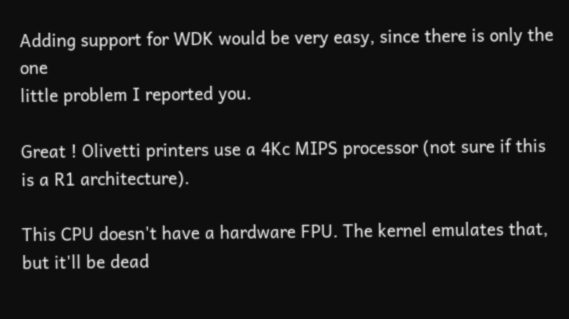Adding support for WDK would be very easy, since there is only the one
little problem I reported you.

Great ! Olivetti printers use a 4Kc MIPS processor (not sure if this
is a R1 architecture).

This CPU doesn't have a hardware FPU. The kernel emulates that,
but it'll be dead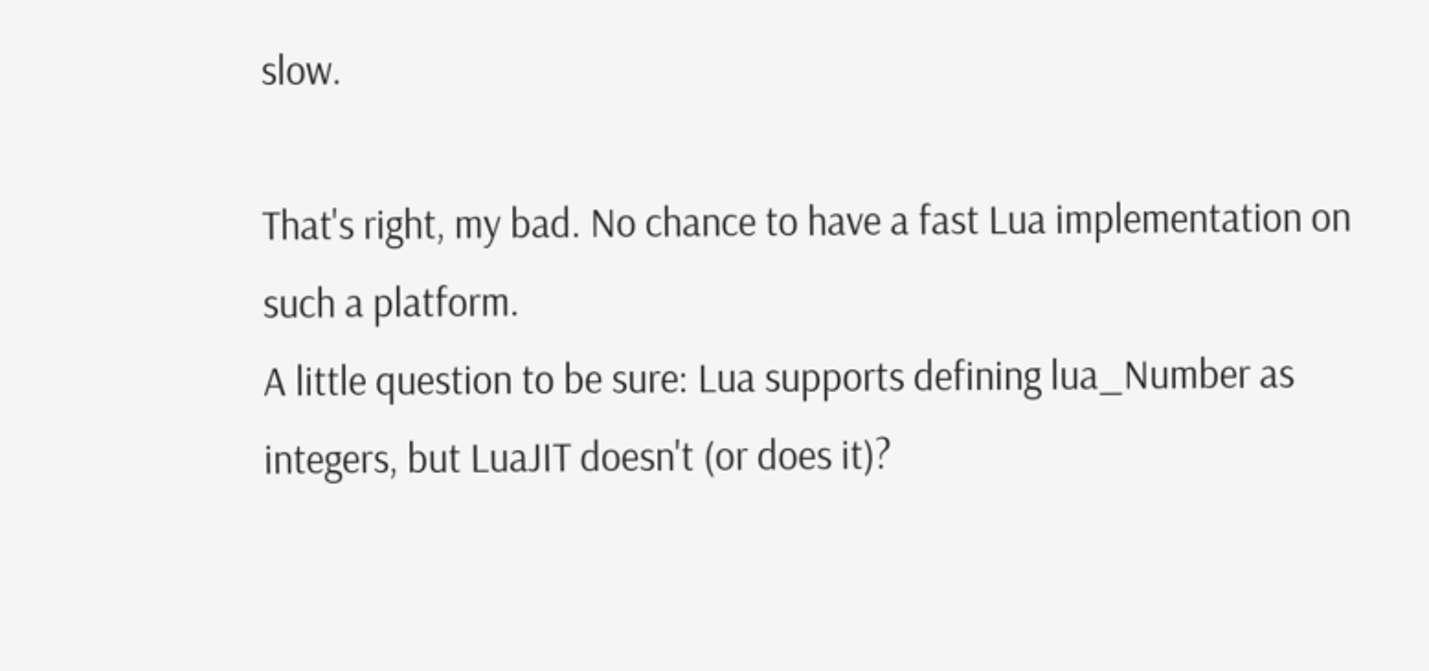slow.

That's right, my bad. No chance to have a fast Lua implementation on
such a platform.
A little question to be sure: Lua supports defining lua_Number as
integers, but LuaJIT doesn't (or does it)?